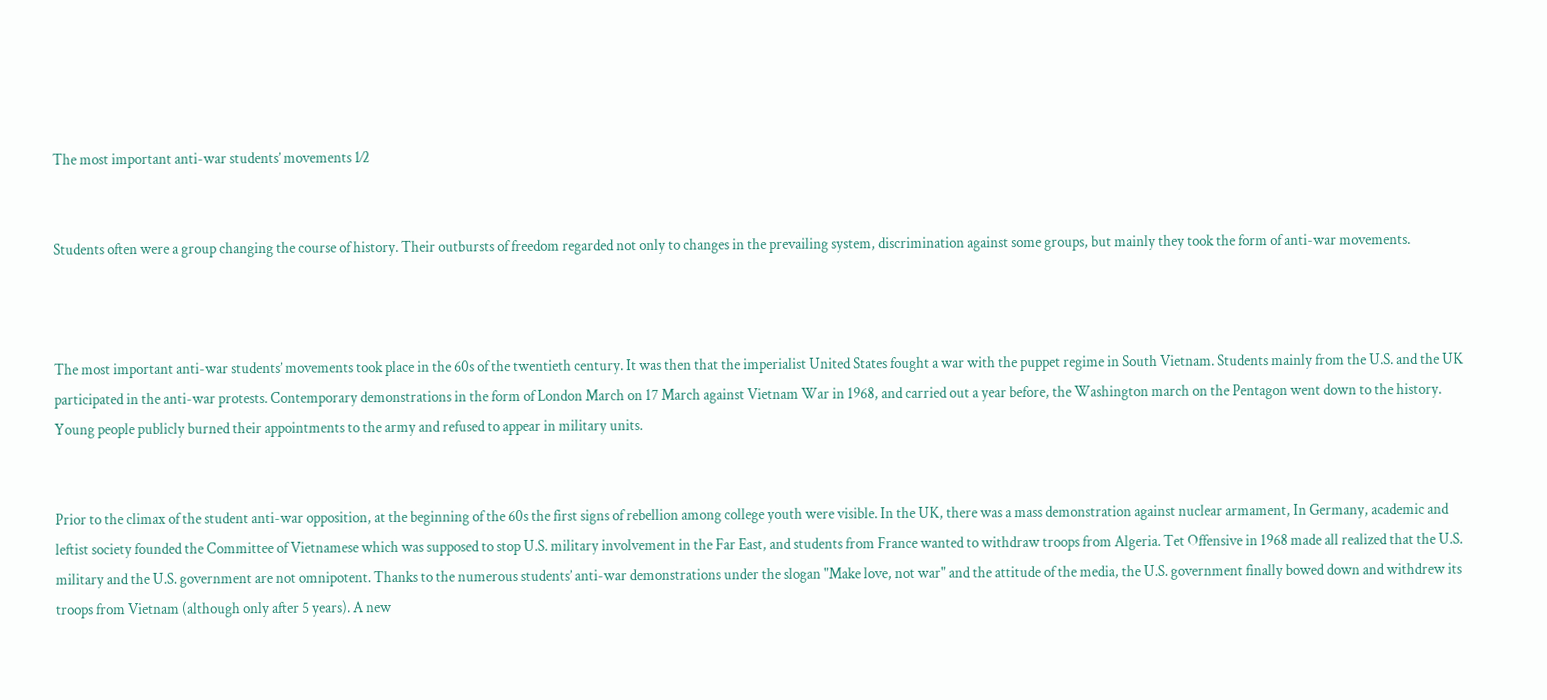The most important anti-war students’ movements 1⁄2


Students often were a group changing the course of history. Their outbursts of freedom regarded not only to changes in the prevailing system, discrimination against some groups, but mainly they took the form of anti-war movements.



The most important anti-war students’ movements took place in the 60s of the twentieth century. It was then that the imperialist United States fought a war with the puppet regime in South Vietnam. Students mainly from the U.S. and the UK participated in the anti-war protests. Contemporary demonstrations in the form of London March on 17 March against Vietnam War in 1968, and carried out a year before, the Washington march on the Pentagon went down to the history. Young people publicly burned their appointments to the army and refused to appear in military units.


Prior to the climax of the student anti-war opposition, at the beginning of the 60s the first signs of rebellion among college youth were visible. In the UK, there was a mass demonstration against nuclear armament, In Germany, academic and leftist society founded the Committee of Vietnamese which was supposed to stop U.S. military involvement in the Far East, and students from France wanted to withdraw troops from Algeria. Tet Offensive in 1968 made all realized that the U.S. military and the U.S. government are not omnipotent. Thanks to the numerous students’ anti-war demonstrations under the slogan "Make love, not war" and the attitude of the media, the U.S. government finally bowed down and withdrew its troops from Vietnam (although only after 5 years). A new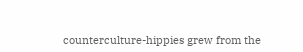counterculture-hippies grew from the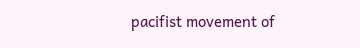pacifist movement of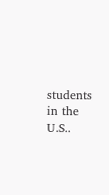students in the U.S..